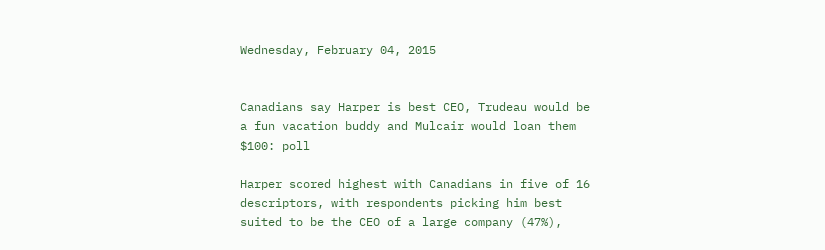Wednesday, February 04, 2015


Canadians say Harper is best CEO, Trudeau would be a fun vacation buddy and Mulcair would loan them $100: poll

Harper scored highest with Canadians in five of 16 descriptors, with respondents picking him best suited to be the CEO of a large company (47%),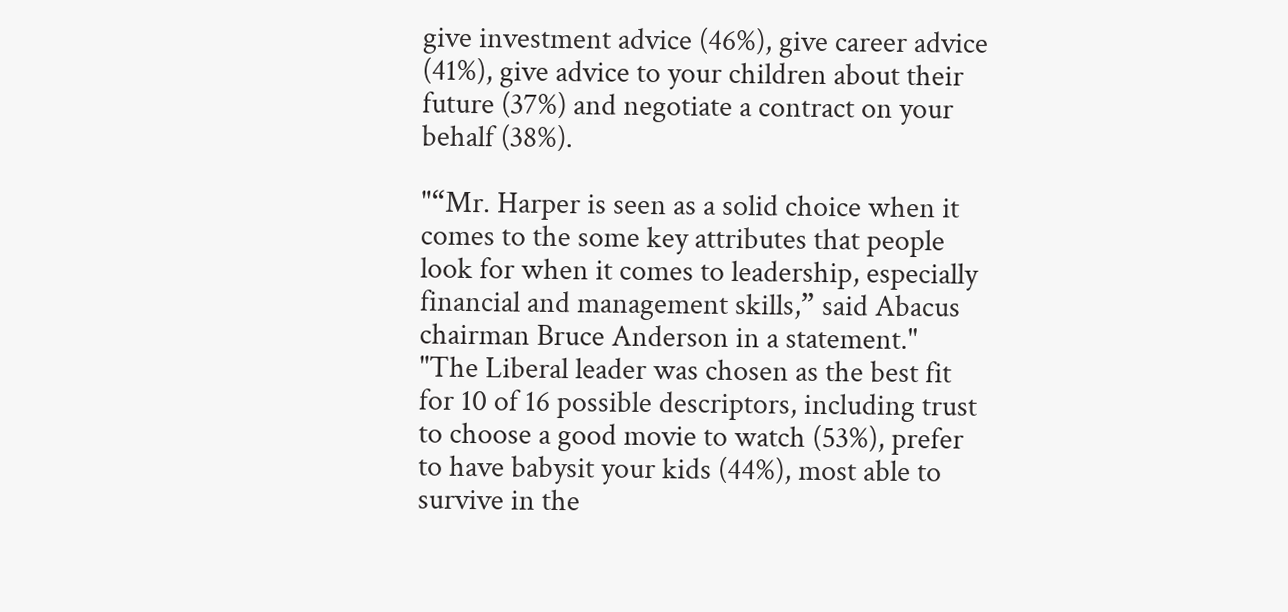give investment advice (46%), give career advice (41%), give advice to your children about their future (37%) and negotiate a contract on your behalf (38%).

"“Mr. Harper is seen as a solid choice when it comes to the some key attributes that people look for when it comes to leadership, especially financial and management skills,” said Abacus chairman Bruce Anderson in a statement."
"The Liberal leader was chosen as the best fit for 10 of 16 possible descriptors, including trust to choose a good movie to watch (53%), prefer to have babysit your kids (44%), most able to survive in the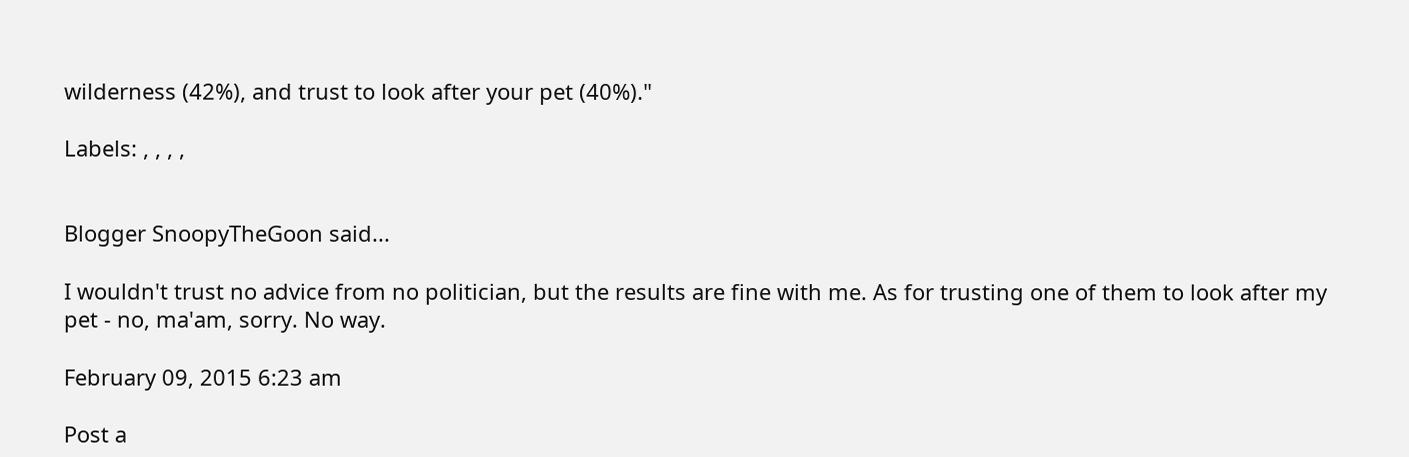wilderness (42%), and trust to look after your pet (40%)."

Labels: , , , ,


Blogger SnoopyTheGoon said...

I wouldn't trust no advice from no politician, but the results are fine with me. As for trusting one of them to look after my pet - no, ma'am, sorry. No way.

February 09, 2015 6:23 am

Post a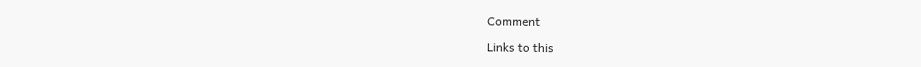Comment

Links to this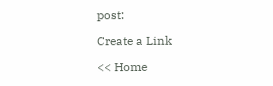post:

Create a Link

<< Home